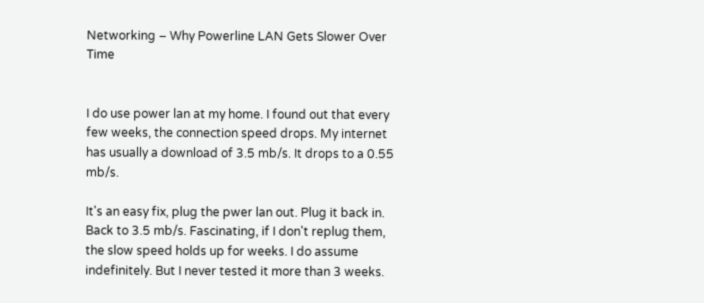Networking – Why Powerline LAN Gets Slower Over Time


I do use power lan at my home. I found out that every few weeks, the connection speed drops. My internet has usually a download of 3.5 mb/s. It drops to a 0.55 mb/s.

It's an easy fix, plug the pwer lan out. Plug it back in. Back to 3.5 mb/s. Fascinating, if I don't replug them, the slow speed holds up for weeks. I do assume indefinitely. But I never tested it more than 3 weeks.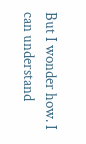But I wonder how. I can understand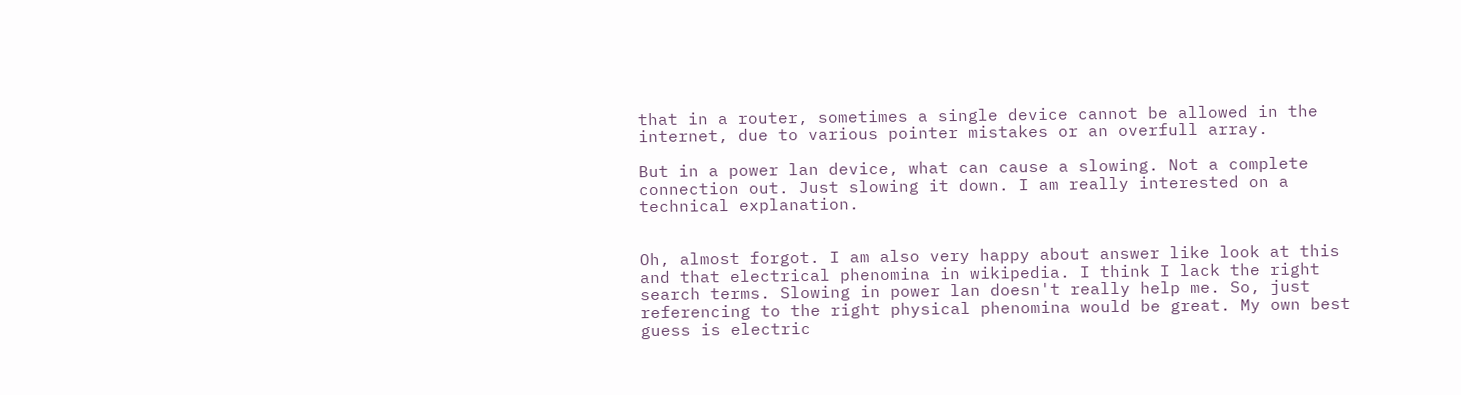that in a router, sometimes a single device cannot be allowed in the internet, due to various pointer mistakes or an overfull array.

But in a power lan device, what can cause a slowing. Not a complete connection out. Just slowing it down. I am really interested on a technical explanation.


Oh, almost forgot. I am also very happy about answer like look at this and that electrical phenomina in wikipedia. I think I lack the right search terms. Slowing in power lan doesn't really help me. So, just referencing to the right physical phenomina would be great. My own best guess is electric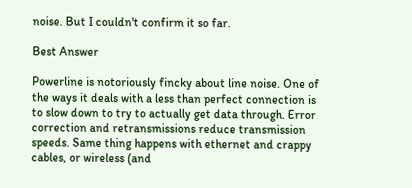noise. But I couldn't confirm it so far.

Best Answer

Powerline is notoriously fincky about line noise. One of the ways it deals with a less than perfect connection is to slow down to try to actually get data through. Error correction and retransmissions reduce transmission speeds. Same thing happens with ethernet and crappy cables, or wireless (and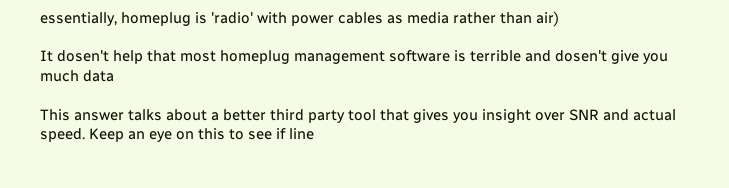essentially, homeplug is 'radio' with power cables as media rather than air)

It dosen't help that most homeplug management software is terrible and dosen't give you much data

This answer talks about a better third party tool that gives you insight over SNR and actual speed. Keep an eye on this to see if line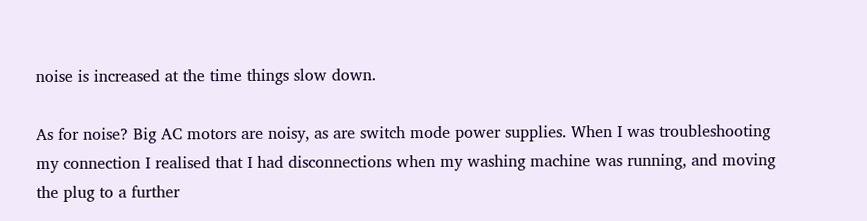noise is increased at the time things slow down.

As for noise? Big AC motors are noisy, as are switch mode power supplies. When I was troubleshooting my connection I realised that I had disconnections when my washing machine was running, and moving the plug to a further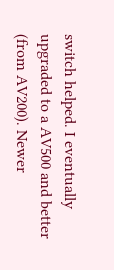switch helped. I eventually upgraded to a AV500 and better (from AV200). Newer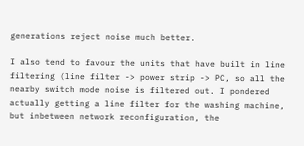generations reject noise much better.

I also tend to favour the units that have built in line filtering (line filter -> power strip -> PC, so all the nearby switch mode noise is filtered out. I pondered actually getting a line filter for the washing machine, but inbetween network reconfiguration, the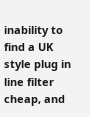inability to find a UK style plug in line filter cheap, and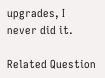upgrades, I never did it.

Related Question